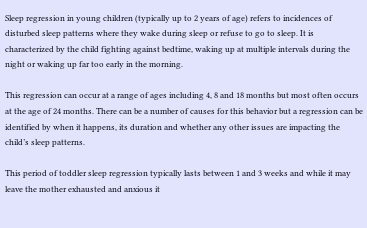Sleep regression in young children (typically up to 2 years of age) refers to incidences of disturbed sleep patterns where they wake during sleep or refuse to go to sleep. It is characterized by the child fighting against bedtime, waking up at multiple intervals during the night or waking up far too early in the morning.

This regression can occur at a range of ages including 4, 8 and 18 months but most often occurs at the age of 24 months. There can be a number of causes for this behavior but a regression can be identified by when it happens, its duration and whether any other issues are impacting the child’s sleep patterns.

This period of toddler sleep regression typically lasts between 1 and 3 weeks and while it may leave the mother exhausted and anxious it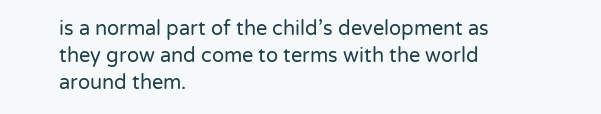is a normal part of the child’s development as they grow and come to terms with the world around them.